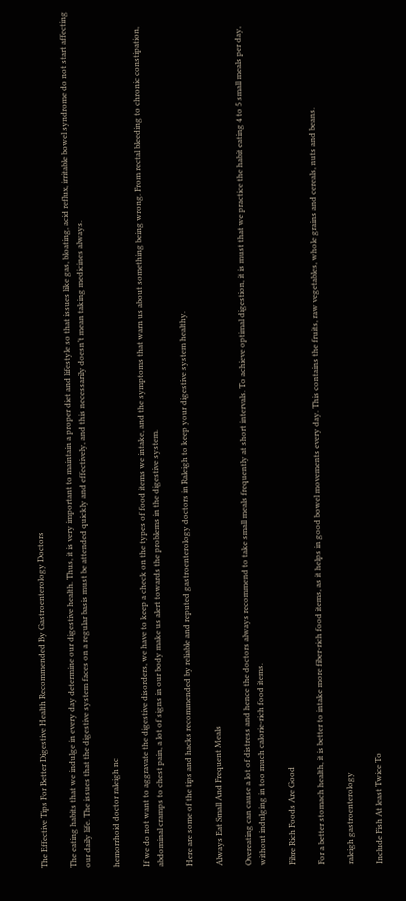The Effective Tips For Better Digestive Health Recommended By Gastroenterology Doctors

The eating habits that we indulge in every day determine our digestive health. Thus, it is very important to maintain a proper diet and lifestyle so that issues like gas, bloating, acid reflux, irritable bowel syndrome do not start affecting our daily life. The issues that the digestive system faces on a regular basis must be attended quickly and effectively, and this necessarily doesn’t mean taking medicines always.

hemorrhoid doctor raleigh nc

If we do not want to aggravate the digestive disorders, we have to keep a check on the types of food items we intake, and the symptoms that warn us about something being wrong. From rectal bleeding to chronic constipation, abdominal cramps to chest pain, a lot of signs in our body make us alert towards the problems in the digestive system.

Here are some of the tips and hacks recommended by reliable and reputed gastroenterology doctors in Raleigh to keep your digestive system healthy.

Always Eat Small And Frequent Meals

Overeating can cause a lot of distress and hence the doctors always recommend to take small meals frequently at short intervals. To achieve optimal digestion, it is must that we practice the habit eating 4 to 5 small meals per day, without indulging in too much calorie-rich food items.

Fibre Rich Foods Are Good

For a better stomach health, it is better to intake more fiber-rich food items, as it helps in good bowel movements every day. This contains the fruits, raw vegetables, whole grains and cereals, nuts and beans.

raleigh gastroenterology

Include Fish At least Twice To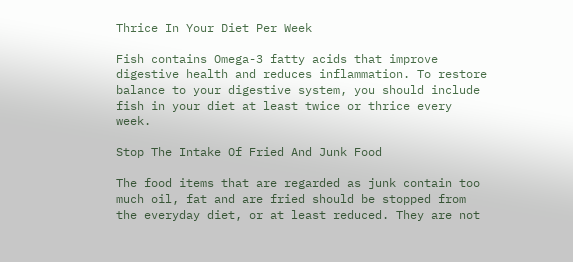Thrice In Your Diet Per Week

Fish contains Omega-3 fatty acids that improve digestive health and reduces inflammation. To restore balance to your digestive system, you should include fish in your diet at least twice or thrice every week.

Stop The Intake Of Fried And Junk Food

The food items that are regarded as junk contain too much oil, fat and are fried should be stopped from the everyday diet, or at least reduced. They are not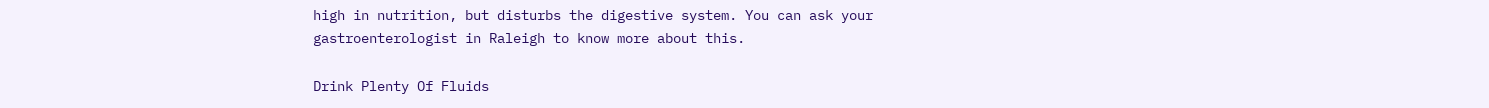high in nutrition, but disturbs the digestive system. You can ask your gastroenterologist in Raleigh to know more about this.

Drink Plenty Of Fluids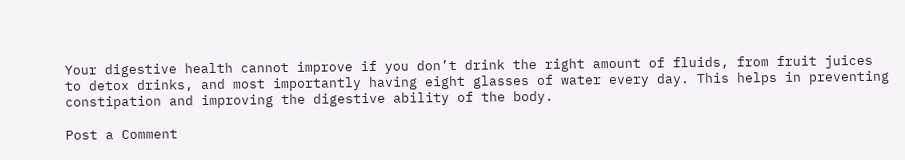Your digestive health cannot improve if you don’t drink the right amount of fluids, from fruit juices to detox drinks, and most importantly having eight glasses of water every day. This helps in preventing constipation and improving the digestive ability of the body.

Post a Comment